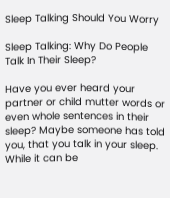Sleep Talking Should You Worry

Sleep Talking: Why Do People Talk In Their Sleep?

Have you ever heard your partner or child mutter words or even whole sentences in their sleep? Maybe someone has told you, that you talk in your sleep. While it can be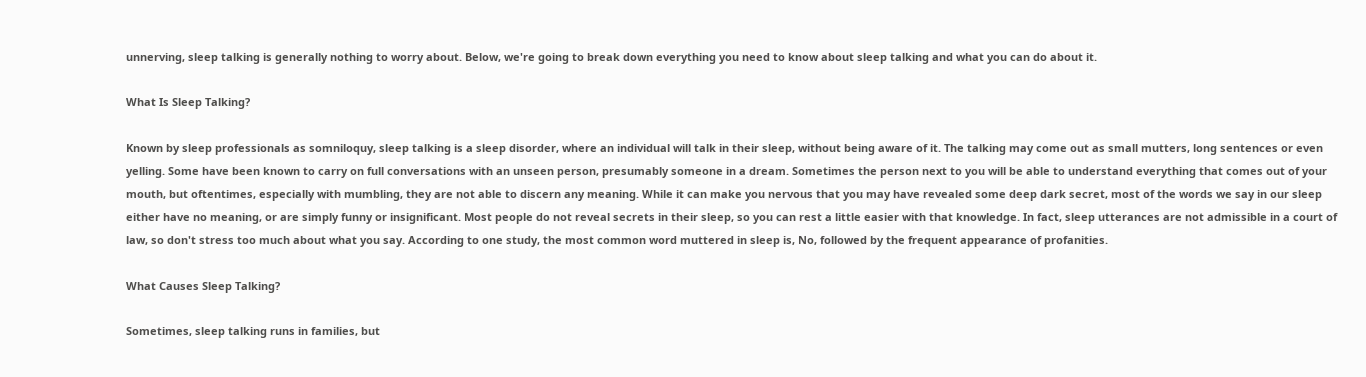unnerving, sleep talking is generally nothing to worry about. Below, we're going to break down everything you need to know about sleep talking and what you can do about it.

What Is Sleep Talking?

Known by sleep professionals as somniloquy, sleep talking is a sleep disorder, where an individual will talk in their sleep, without being aware of it. The talking may come out as small mutters, long sentences or even yelling. Some have been known to carry on full conversations with an unseen person, presumably someone in a dream. Sometimes the person next to you will be able to understand everything that comes out of your mouth, but oftentimes, especially with mumbling, they are not able to discern any meaning. While it can make you nervous that you may have revealed some deep dark secret, most of the words we say in our sleep either have no meaning, or are simply funny or insignificant. Most people do not reveal secrets in their sleep, so you can rest a little easier with that knowledge. In fact, sleep utterances are not admissible in a court of law, so don't stress too much about what you say. According to one study, the most common word muttered in sleep is, No, followed by the frequent appearance of profanities.

What Causes Sleep Talking?

Sometimes, sleep talking runs in families, but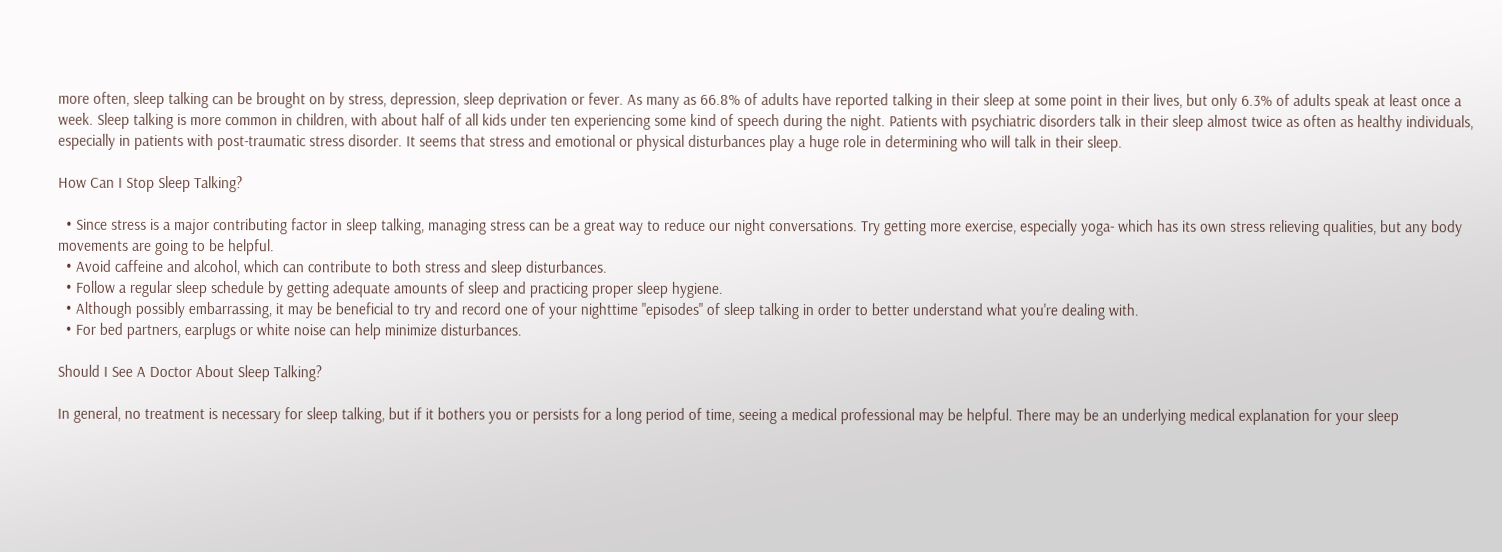more often, sleep talking can be brought on by stress, depression, sleep deprivation or fever. As many as 66.8% of adults have reported talking in their sleep at some point in their lives, but only 6.3% of adults speak at least once a week. Sleep talking is more common in children, with about half of all kids under ten experiencing some kind of speech during the night. Patients with psychiatric disorders talk in their sleep almost twice as often as healthy individuals, especially in patients with post-traumatic stress disorder. It seems that stress and emotional or physical disturbances play a huge role in determining who will talk in their sleep.

How Can I Stop Sleep Talking?

  • Since stress is a major contributing factor in sleep talking, managing stress can be a great way to reduce our night conversations. Try getting more exercise, especially yoga- which has its own stress relieving qualities, but any body movements are going to be helpful.
  • Avoid caffeine and alcohol, which can contribute to both stress and sleep disturbances.
  • Follow a regular sleep schedule by getting adequate amounts of sleep and practicing proper sleep hygiene.
  • Although possibly embarrassing, it may be beneficial to try and record one of your nighttime "episodes" of sleep talking in order to better understand what you're dealing with.
  • For bed partners, earplugs or white noise can help minimize disturbances.

Should I See A Doctor About Sleep Talking?

In general, no treatment is necessary for sleep talking, but if it bothers you or persists for a long period of time, seeing a medical professional may be helpful. There may be an underlying medical explanation for your sleep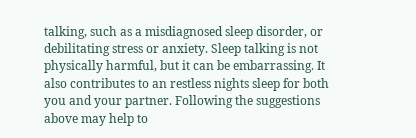talking, such as a misdiagnosed sleep disorder, or debilitating stress or anxiety. Sleep talking is not physically harmful, but it can be embarrassing. It also contributes to an restless nights sleep for both you and your partner. Following the suggestions above may help to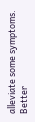alleviate some symptoms. Better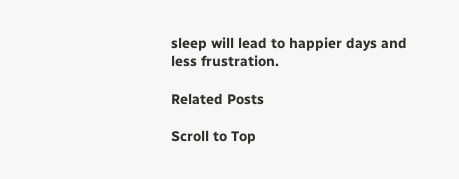sleep will lead to happier days and less frustration.

Related Posts

Scroll to Top